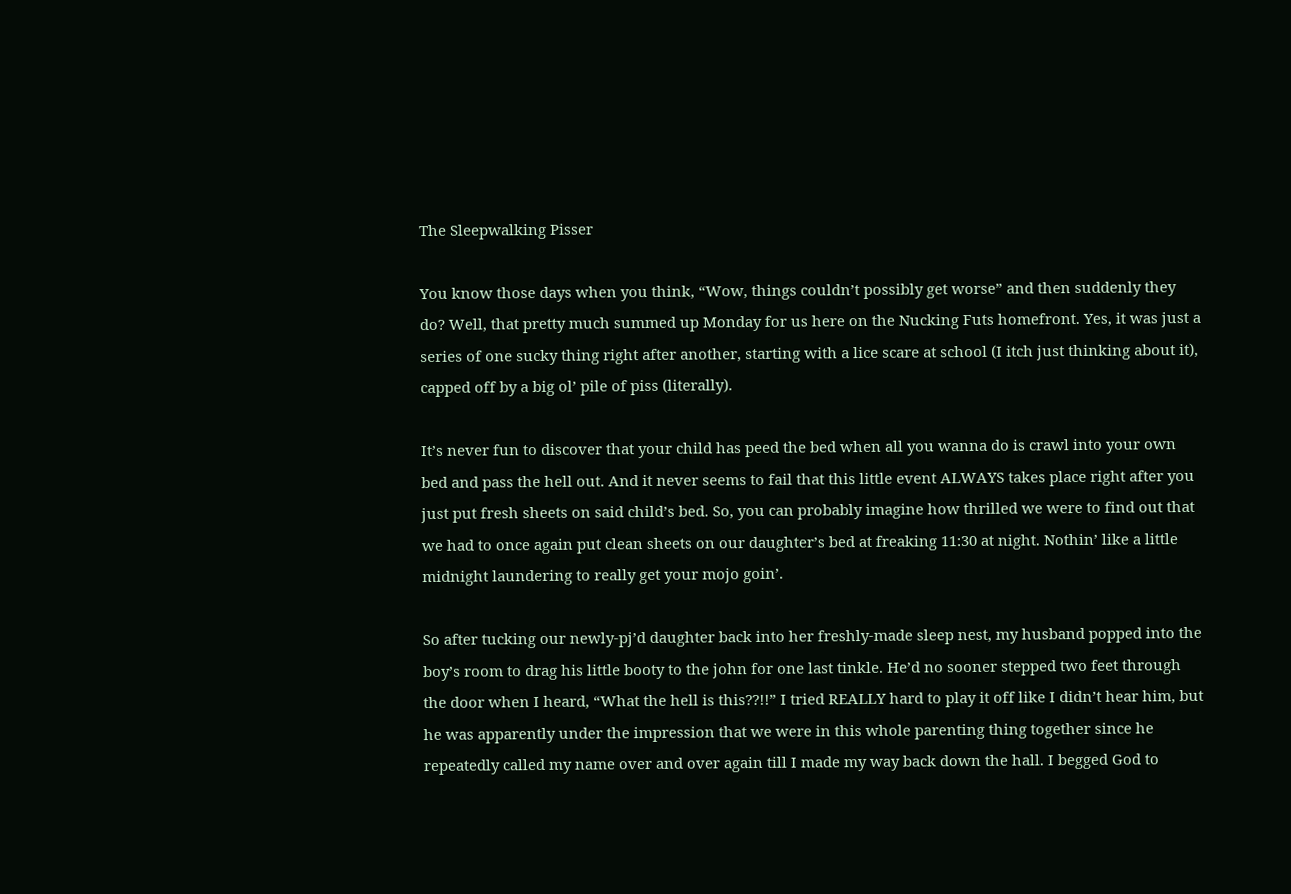The Sleepwalking Pisser

You know those days when you think, “Wow, things couldn’t possibly get worse” and then suddenly they do? Well, that pretty much summed up Monday for us here on the Nucking Futs homefront. Yes, it was just a series of one sucky thing right after another, starting with a lice scare at school (I itch just thinking about it), capped off by a big ol’ pile of piss (literally).

It’s never fun to discover that your child has peed the bed when all you wanna do is crawl into your own bed and pass the hell out. And it never seems to fail that this little event ALWAYS takes place right after you just put fresh sheets on said child’s bed. So, you can probably imagine how thrilled we were to find out that we had to once again put clean sheets on our daughter’s bed at freaking 11:30 at night. Nothin’ like a little midnight laundering to really get your mojo goin’.

So after tucking our newly-pj’d daughter back into her freshly-made sleep nest, my husband popped into the boy’s room to drag his little booty to the john for one last tinkle. He’d no sooner stepped two feet through the door when I heard, “What the hell is this??!!” I tried REALLY hard to play it off like I didn’t hear him, but he was apparently under the impression that we were in this whole parenting thing together since he repeatedly called my name over and over again till I made my way back down the hall. I begged God to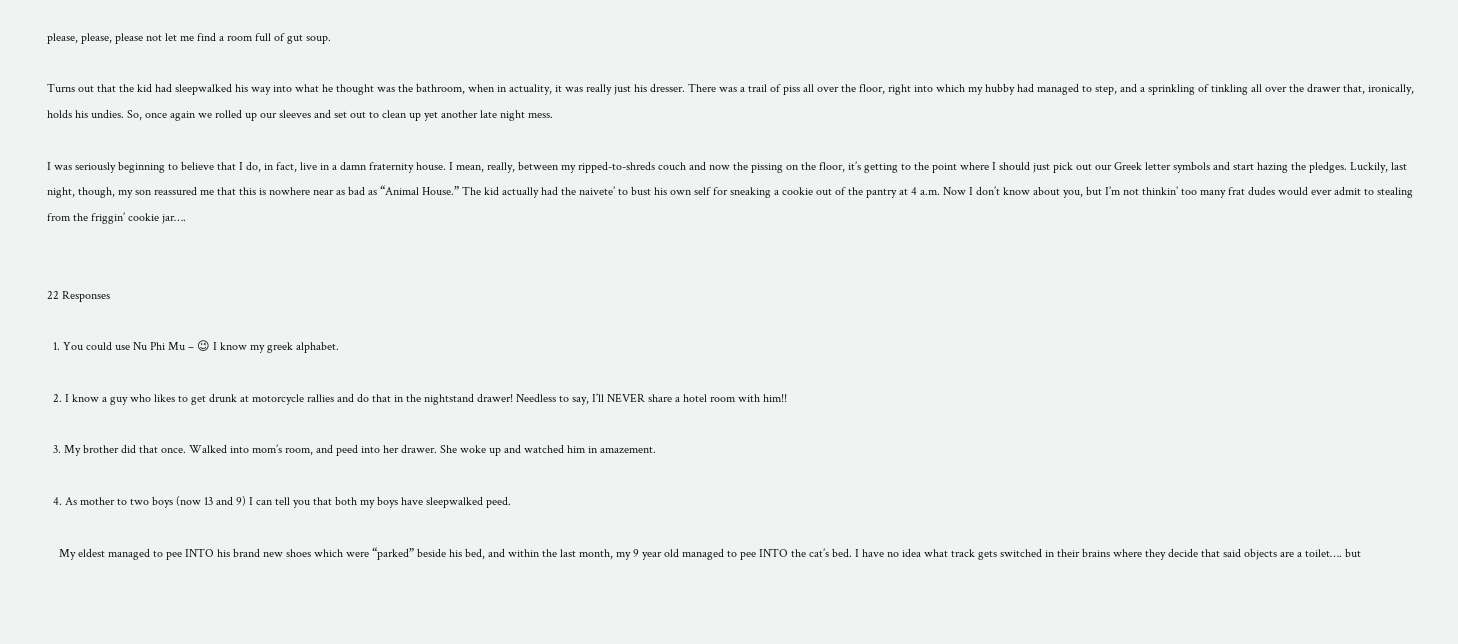please, please, please not let me find a room full of gut soup.

Turns out that the kid had sleepwalked his way into what he thought was the bathroom, when in actuality, it was really just his dresser. There was a trail of piss all over the floor, right into which my hubby had managed to step, and a sprinkling of tinkling all over the drawer that, ironically, holds his undies. So, once again we rolled up our sleeves and set out to clean up yet another late night mess.

I was seriously beginning to believe that I do, in fact, live in a damn fraternity house. I mean, really, between my ripped-to-shreds couch and now the pissing on the floor, it’s getting to the point where I should just pick out our Greek letter symbols and start hazing the pledges. Luckily, last night, though, my son reassured me that this is nowhere near as bad as “Animal House.” The kid actually had the naivete’ to bust his own self for sneaking a cookie out of the pantry at 4 a.m. Now I don’t know about you, but I’m not thinkin’ too many frat dudes would ever admit to stealing from the friggin’ cookie jar….


22 Responses

  1. You could use Nu Phi Mu – 😉 I know my greek alphabet.

  2. I know a guy who likes to get drunk at motorcycle rallies and do that in the nightstand drawer! Needless to say, I’ll NEVER share a hotel room with him!!

  3. My brother did that once. Walked into mom’s room, and peed into her drawer. She woke up and watched him in amazement.

  4. As mother to two boys (now 13 and 9) I can tell you that both my boys have sleepwalked peed.

    My eldest managed to pee INTO his brand new shoes which were “parked” beside his bed, and within the last month, my 9 year old managed to pee INTO the cat’s bed. I have no idea what track gets switched in their brains where they decide that said objects are a toilet…. but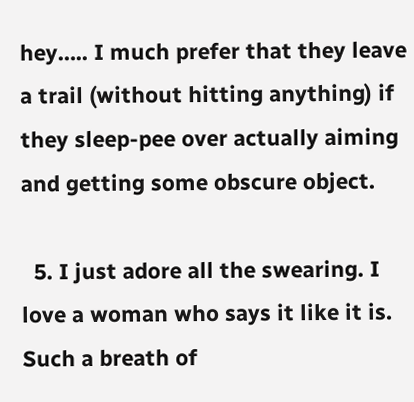hey….. I much prefer that they leave a trail (without hitting anything) if they sleep-pee over actually aiming and getting some obscure object.

  5. I just adore all the swearing. I love a woman who says it like it is. Such a breath of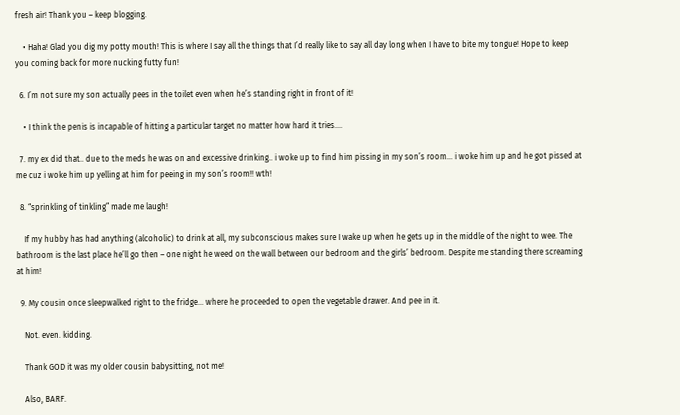fresh air! Thank you – keep blogging.

    • Haha! Glad you dig my potty mouth! This is where I say all the things that I’d really like to say all day long when I have to bite my tongue! Hope to keep you coming back for more nucking futty fun!

  6. I’m not sure my son actually pees in the toilet even when he’s standing right in front of it!

    • I think the penis is incapable of hitting a particular target no matter how hard it tries….

  7. my ex did that.. due to the meds he was on and excessive drinking.. i woke up to find him pissing in my son’s room… i woke him up and he got pissed at me cuz i woke him up yelling at him for peeing in my son’s room!! wth!

  8. “sprinkling of tinkling” made me laugh!

    If my hubby has had anything (alcoholic) to drink at all, my subconscious makes sure I wake up when he gets up in the middle of the night to wee. The bathroom is the last place he’ll go then – one night he weed on the wall between our bedroom and the girls’ bedroom. Despite me standing there screaming at him!

  9. My cousin once sleepwalked right to the fridge… where he proceeded to open the vegetable drawer. And pee in it.

    Not. even. kidding.

    Thank GOD it was my older cousin babysitting, not me!

    Also, BARF.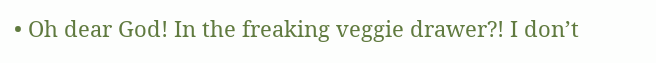• Oh dear God! In the freaking veggie drawer?! I don’t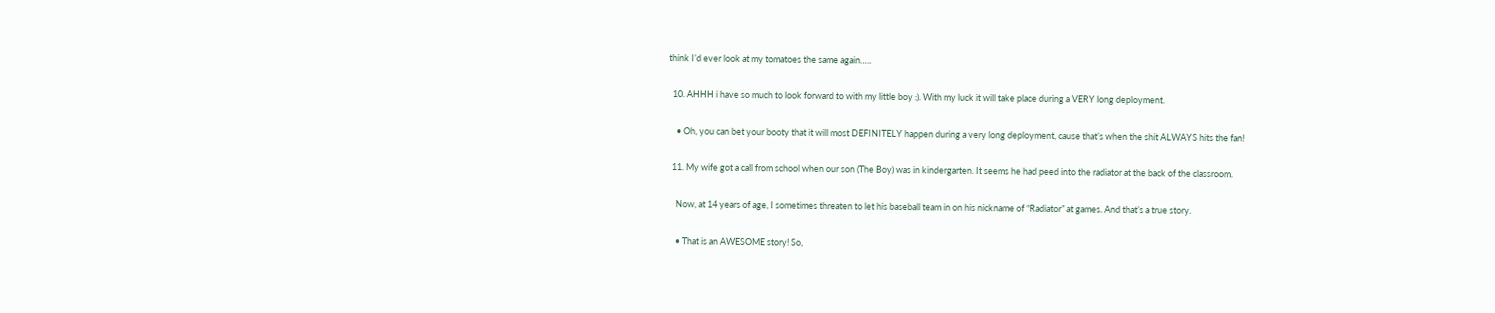think I’d ever look at my tomatoes the same again…..

  10. AHHH i have so much to look forward to with my little boy :). With my luck it will take place during a VERY long deployment.

    • Oh, you can bet your booty that it will most DEFINITELY happen during a very long deployment, cause that’s when the shit ALWAYS hits the fan!

  11. My wife got a call from school when our son (The Boy) was in kindergarten. It seems he had peed into the radiator at the back of the classroom.

    Now, at 14 years of age, I sometimes threaten to let his baseball team in on his nickname of “Radiator” at games. And that’s a true story.

    • That is an AWESOME story! So,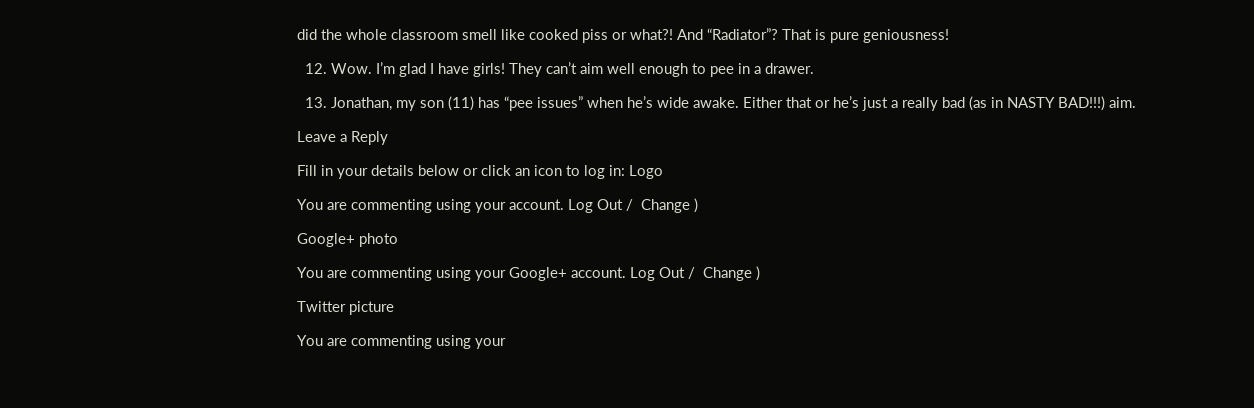did the whole classroom smell like cooked piss or what?! And “Radiator”? That is pure geniousness!

  12. Wow. I’m glad I have girls! They can’t aim well enough to pee in a drawer.

  13. Jonathan, my son (11) has “pee issues” when he’s wide awake. Either that or he’s just a really bad (as in NASTY BAD!!!) aim.

Leave a Reply

Fill in your details below or click an icon to log in: Logo

You are commenting using your account. Log Out /  Change )

Google+ photo

You are commenting using your Google+ account. Log Out /  Change )

Twitter picture

You are commenting using your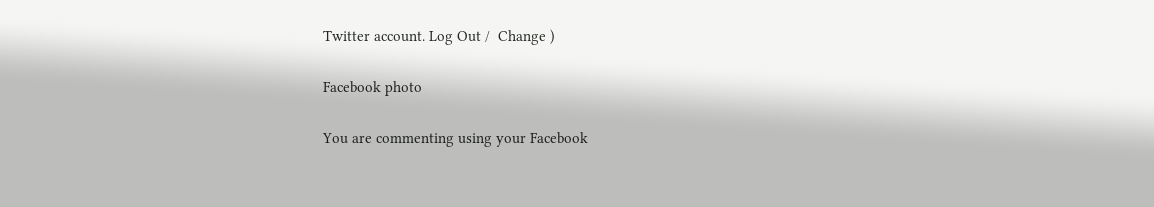Twitter account. Log Out /  Change )

Facebook photo

You are commenting using your Facebook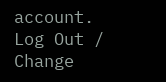account. Log Out /  Change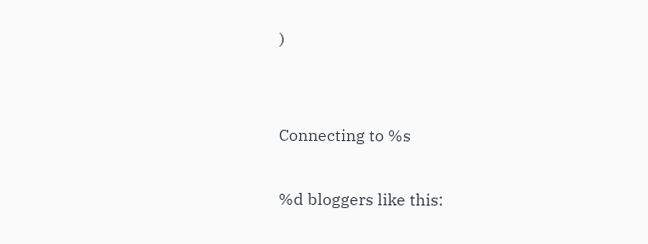)


Connecting to %s

%d bloggers like this: